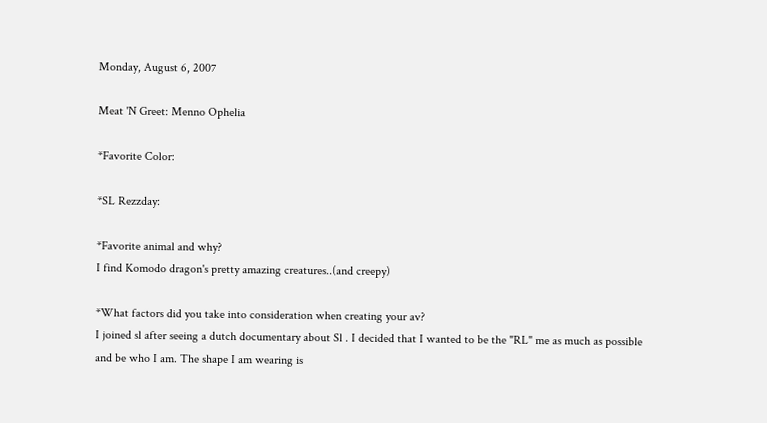Monday, August 6, 2007

Meat 'N Greet: Menno Ophelia

*Favorite Color:

*SL Rezzday:

*Favorite animal and why?
I find Komodo dragon's pretty amazing creatures..(and creepy)

*What factors did you take into consideration when creating your av?
I joined sl after seeing a dutch documentary about Sl . I decided that I wanted to be the "RL" me as much as possible and be who I am. The shape I am wearing is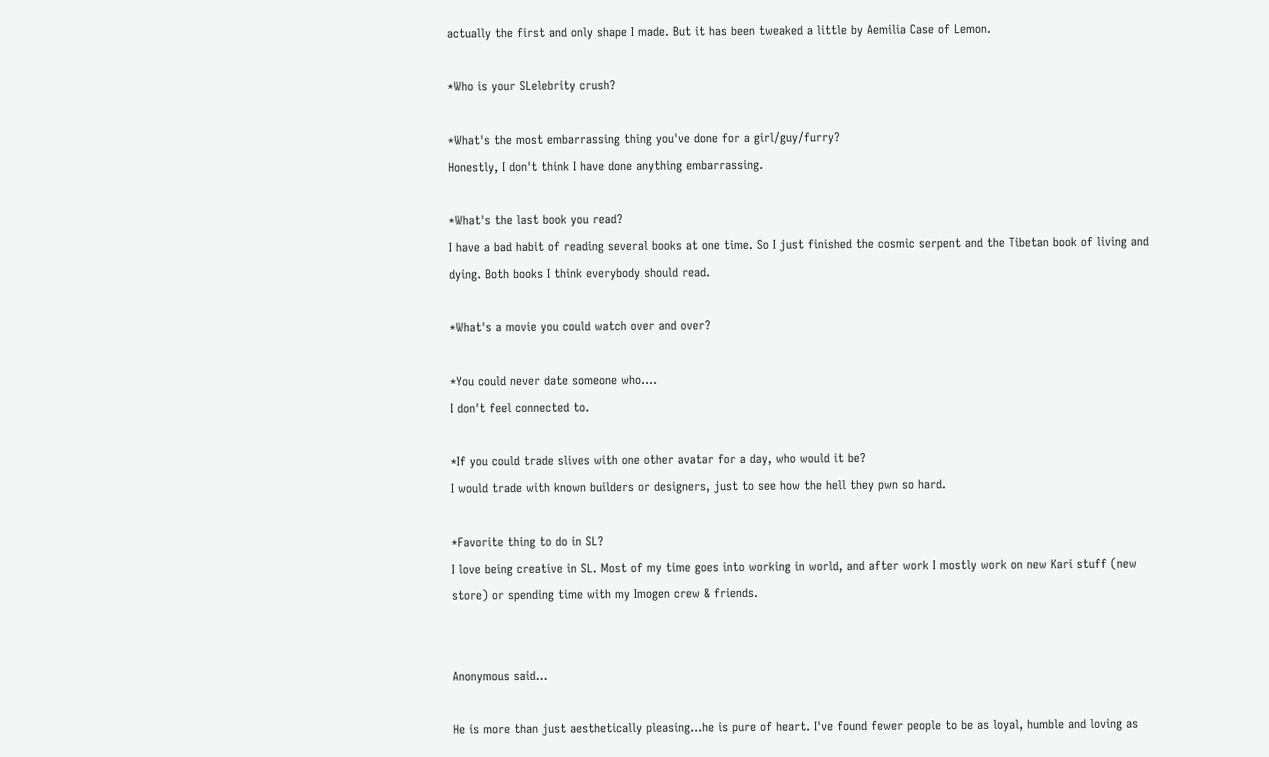actually the first and only shape I made. But it has been tweaked a little by Aemilia Case of Lemon.

*Who is your SLelebrity crush?

*What's the most embarrassing thing you've done for a girl/guy/furry?
Honestly, I don't think I have done anything embarrassing.

*What's the last book you read?
I have a bad habit of reading several books at one time. So I just finished the cosmic serpent and the Tibetan book of living and dying. Both books I think everybody should read.

*What's a movie you could watch over and over?

*You could never date someone who....
I don't feel connected to.

*If you could trade slives with one other avatar for a day, who would it be?
I would trade with known builders or designers, just to see how the hell they pwn so hard.

*Favorite thing to do in SL?
I love being creative in SL. Most of my time goes into working in world, and after work I mostly work on new Kari stuff (new store) or spending time with my Imogen crew & friends.


Anonymous said...

He is more than just aesthetically pleasing...he is pure of heart. I've found fewer people to be as loyal, humble and loving as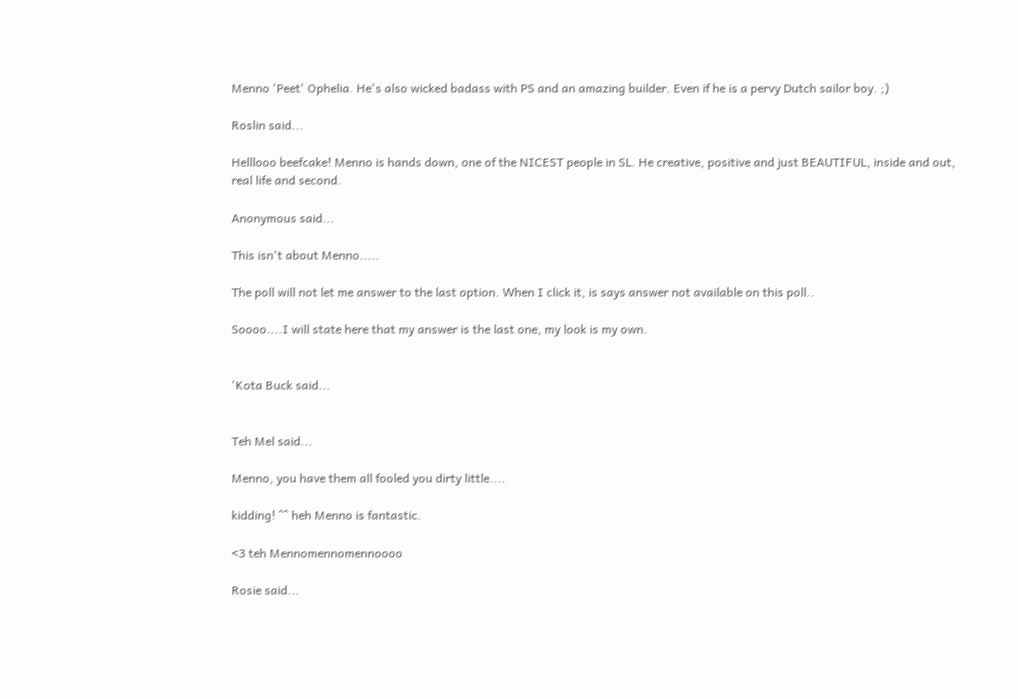Menno 'Peet' Ophelia. He's also wicked badass with PS and an amazing builder. Even if he is a pervy Dutch sailor boy. ;)

Roslin said...

Helllooo beefcake! Menno is hands down, one of the NICEST people in SL. He creative, positive and just BEAUTIFUL, inside and out, real life and second.

Anonymous said...

This isn't about Menno.....

The poll will not let me answer to the last option. When I click it, is says answer not available on this poll..

Soooo....I will state here that my answer is the last one, my look is my own.


'Kota Buck said...


Teh Mel said...

Menno, you have them all fooled you dirty little....

kidding! ^^ heh Menno is fantastic.

<3 teh Mennomennomennoooo

Rosie said...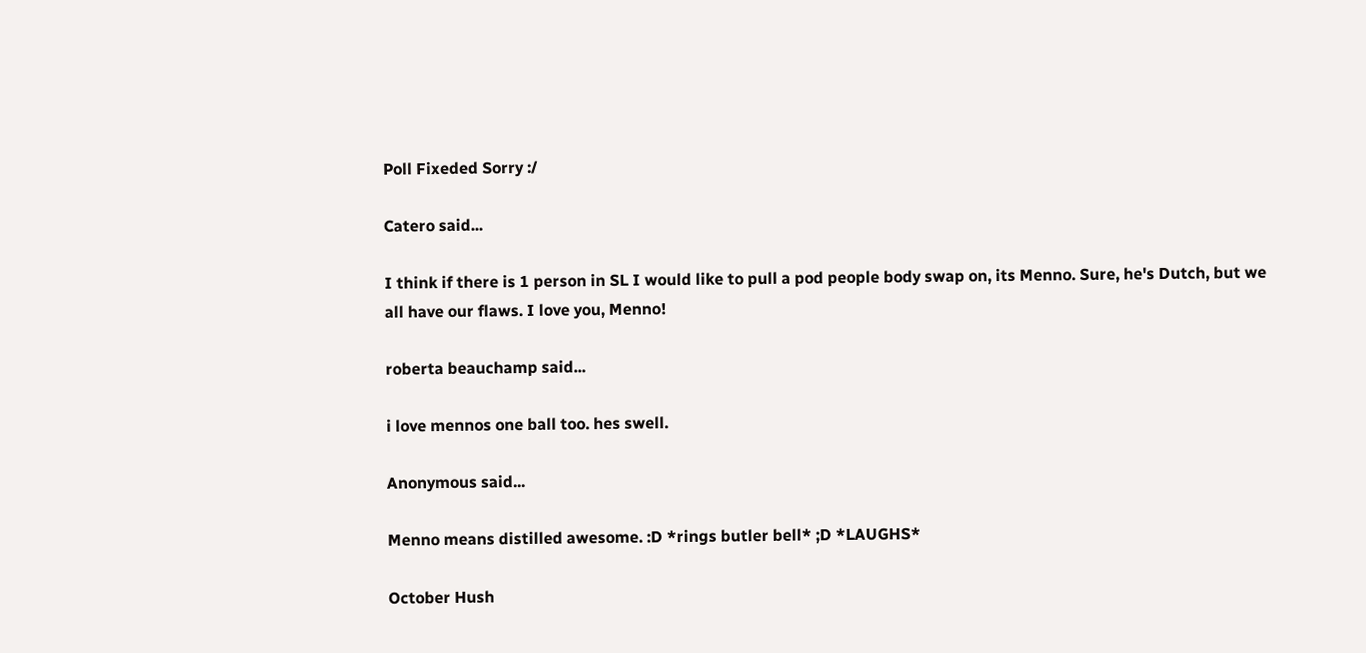Poll Fixeded Sorry :/

Catero said...

I think if there is 1 person in SL I would like to pull a pod people body swap on, its Menno. Sure, he's Dutch, but we all have our flaws. I love you, Menno!

roberta beauchamp said...

i love mennos one ball too. hes swell.

Anonymous said...

Menno means distilled awesome. :D *rings butler bell* ;D *LAUGHS*

October Hush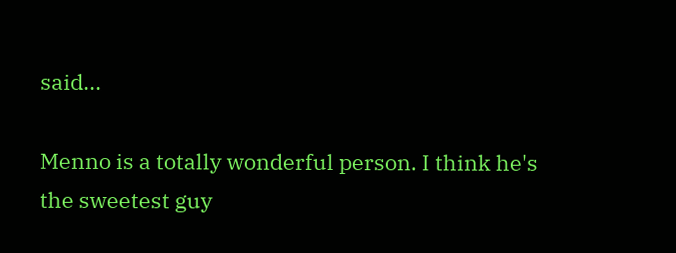said...

Menno is a totally wonderful person. I think he's the sweetest guy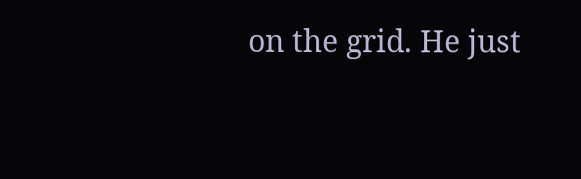on the grid. He just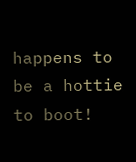happens to be a hottie to boot!